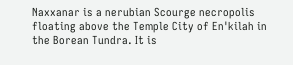Naxxanar is a nerubian Scourge necropolis floating above the Temple City of En'kilah in the Borean Tundra. It is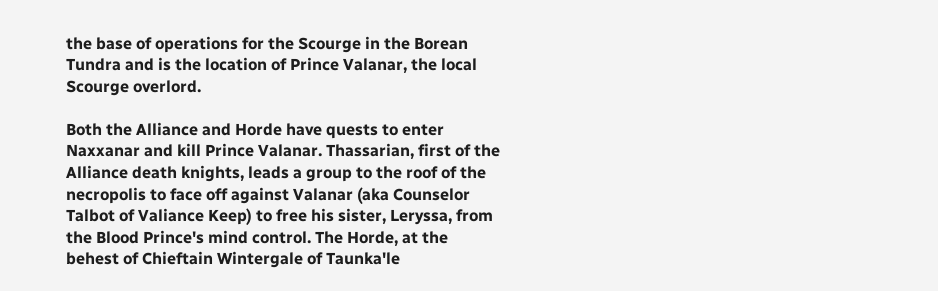the base of operations for the Scourge in the Borean Tundra and is the location of Prince Valanar, the local Scourge overlord.

Both the Alliance and Horde have quests to enter Naxxanar and kill Prince Valanar. Thassarian, first of the Alliance death knights, leads a group to the roof of the necropolis to face off against Valanar (aka Counselor Talbot of Valiance Keep) to free his sister, Leryssa, from the Blood Prince's mind control. The Horde, at the behest of Chieftain Wintergale of Taunka'le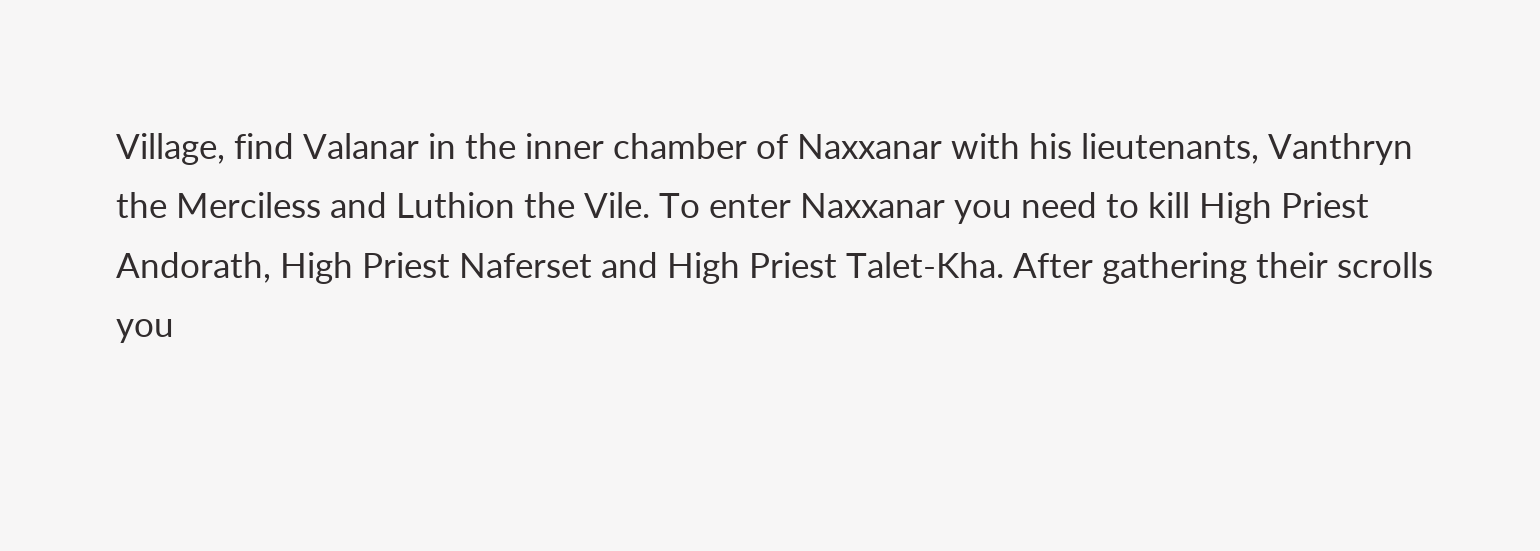Village, find Valanar in the inner chamber of Naxxanar with his lieutenants, Vanthryn the Merciless and Luthion the Vile. To enter Naxxanar you need to kill High Priest Andorath, High Priest Naferset and High Priest Talet-Kha. After gathering their scrolls you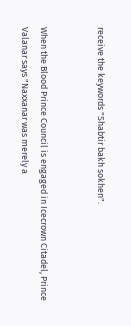receive the keywords "Shabtir bakh sokhen".


When the Blood Prince Council is engaged in Icecrown Citadel, Prince Valanar says "Naxxanar was merely a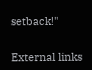setback!"


External links